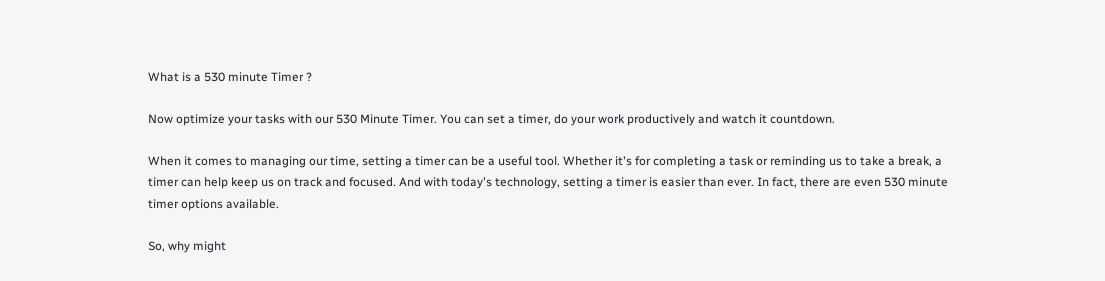What is a 530 minute Timer ?

Now optimize your tasks with our 530 Minute Timer. You can set a timer, do your work productively and watch it countdown.

When it comes to managing our time, setting a timer can be a useful tool. Whether it's for completing a task or reminding us to take a break, a timer can help keep us on track and focused. And with today's technology, setting a timer is easier than ever. In fact, there are even 530 minute timer options available.

So, why might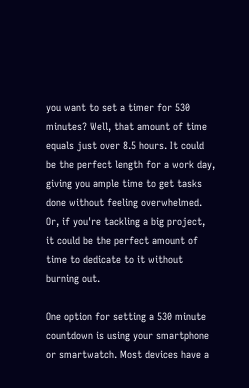you want to set a timer for 530 minutes? Well, that amount of time equals just over 8.5 hours. It could be the perfect length for a work day, giving you ample time to get tasks done without feeling overwhelmed. Or, if you're tackling a big project, it could be the perfect amount of time to dedicate to it without burning out.

One option for setting a 530 minute countdown is using your smartphone or smartwatch. Most devices have a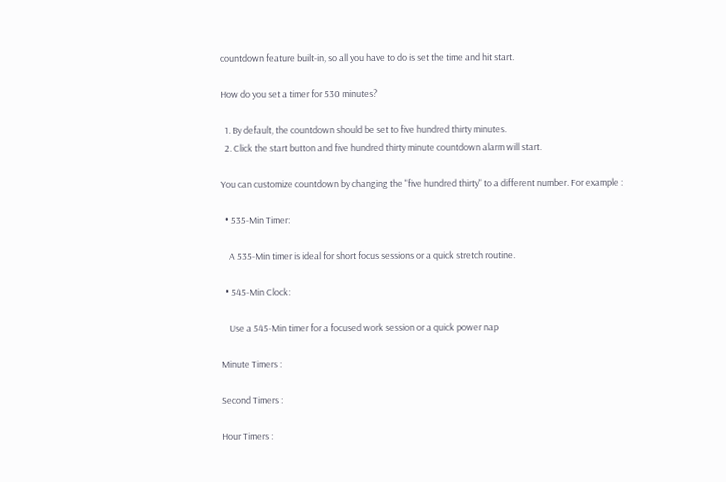countdown feature built-in, so all you have to do is set the time and hit start.

How do you set a timer for 530 minutes?

  1. By default, the countdown should be set to five hundred thirty minutes.
  2. Click the start button and five hundred thirty minute countdown alarm will start.

You can customize countdown by changing the "five hundred thirty" to a different number. For example :

  • 535-Min Timer:

    A 535-Min timer is ideal for short focus sessions or a quick stretch routine.

  • 545-Min Clock:

    Use a 545-Min timer for a focused work session or a quick power nap

Minute Timers :

Second Timers :

Hour Timers :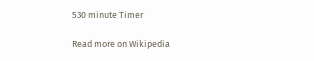530 minute Timer

Read more on Wikipedia